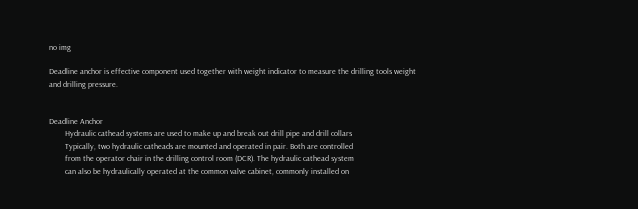no img

Deadline anchor is effective component used together with weight indicator to measure the drilling tools weight and drilling pressure.


Deadline Anchor
        Hydraulic cathead systems are used to make up and break out drill pipe and drill collars
        Typically, two hydraulic catheads are mounted and operated in pair. Both are controlled
        from the operator chair in the drilling control room (DCR). The hydraulic cathead system
        can also be hydraulically operated at the common valve cabinet, commonly installed on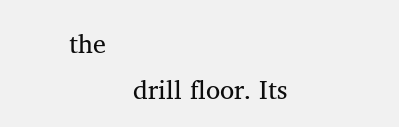the
        drill floor. Its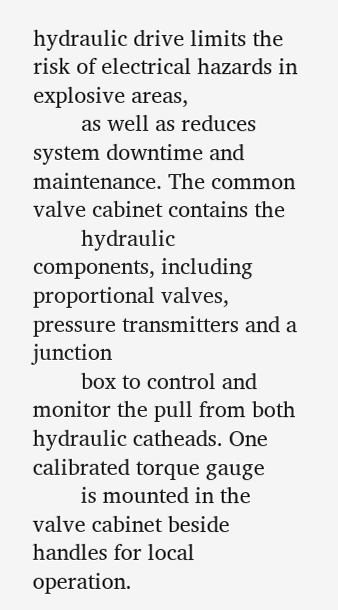hydraulic drive limits the risk of electrical hazards in explosive areas,
        as well as reduces system downtime and maintenance. The common valve cabinet contains the
        hydraulic components, including proportional valves, pressure transmitters and a junction
        box to control and monitor the pull from both hydraulic catheads. One calibrated torque gauge
        is mounted in the valve cabinet beside handles for local operation.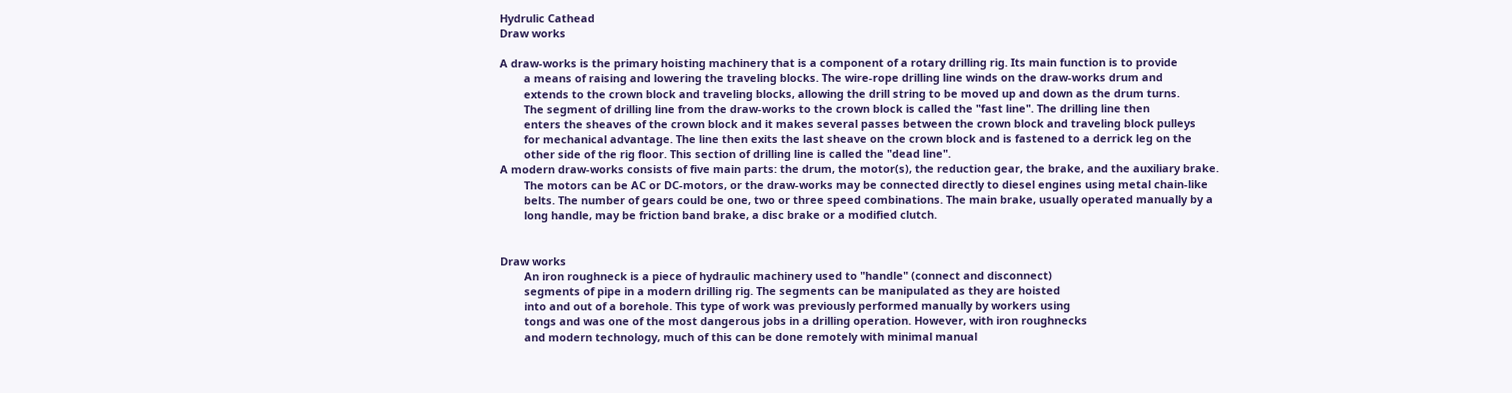Hydrulic Cathead
Draw works

A draw-works is the primary hoisting machinery that is a component of a rotary drilling rig. Its main function is to provide
        a means of raising and lowering the traveling blocks. The wire-rope drilling line winds on the draw-works drum and
        extends to the crown block and traveling blocks, allowing the drill string to be moved up and down as the drum turns.
        The segment of drilling line from the draw-works to the crown block is called the "fast line". The drilling line then
        enters the sheaves of the crown block and it makes several passes between the crown block and traveling block pulleys
        for mechanical advantage. The line then exits the last sheave on the crown block and is fastened to a derrick leg on the
        other side of the rig floor. This section of drilling line is called the "dead line".
A modern draw-works consists of five main parts: the drum, the motor(s), the reduction gear, the brake, and the auxiliary brake.
        The motors can be AC or DC-motors, or the draw-works may be connected directly to diesel engines using metal chain-like
        belts. The number of gears could be one, two or three speed combinations. The main brake, usually operated manually by a
        long handle, may be friction band brake, a disc brake or a modified clutch.


Draw works
        An iron roughneck is a piece of hydraulic machinery used to "handle" (connect and disconnect)
        segments of pipe in a modern drilling rig. The segments can be manipulated as they are hoisted
        into and out of a borehole. This type of work was previously performed manually by workers using
        tongs and was one of the most dangerous jobs in a drilling operation. However, with iron roughnecks
        and modern technology, much of this can be done remotely with minimal manual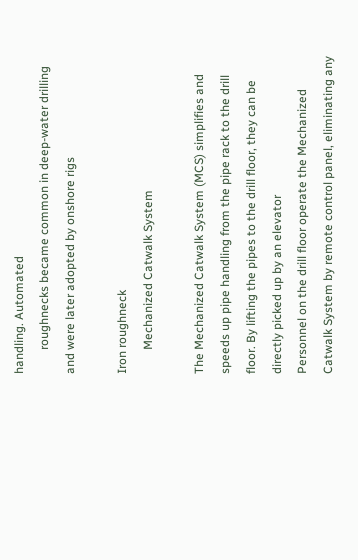handling. Automated
        roughnecks became common in deep-water drilling and were later adopted by onshore rigs

Iron roughneck
        Mechanized Catwalk System

The Mechanized Catwalk System (MCS) simplifies and speeds up pipe handling from the pipe rack to the drill floor. By lifting the pipes to the drill floor, they can be directly picked up by an elevator
Personnel on the drill floor operate the Mechanized Catwalk System by remote control panel, eliminating any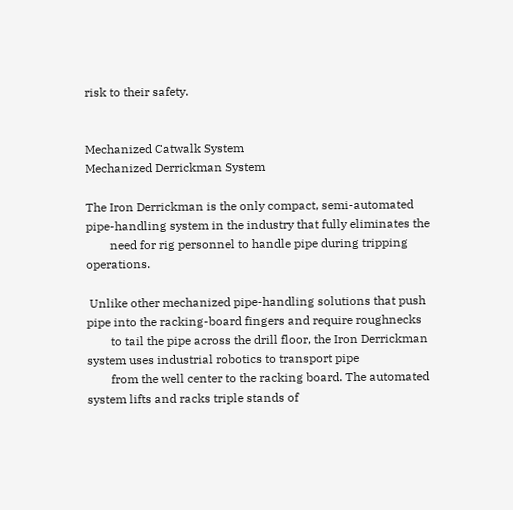risk to their safety.


Mechanized Catwalk System
Mechanized Derrickman System

The Iron Derrickman is the only compact, semi-automated pipe-handling system in the industry that fully eliminates the
        need for rig personnel to handle pipe during tripping operations.

 Unlike other mechanized pipe-handling solutions that push pipe into the racking-board fingers and require roughnecks
        to tail the pipe across the drill floor, the Iron Derrickman system uses industrial robotics to transport pipe
        from the well center to the racking board. The automated system lifts and racks triple stands of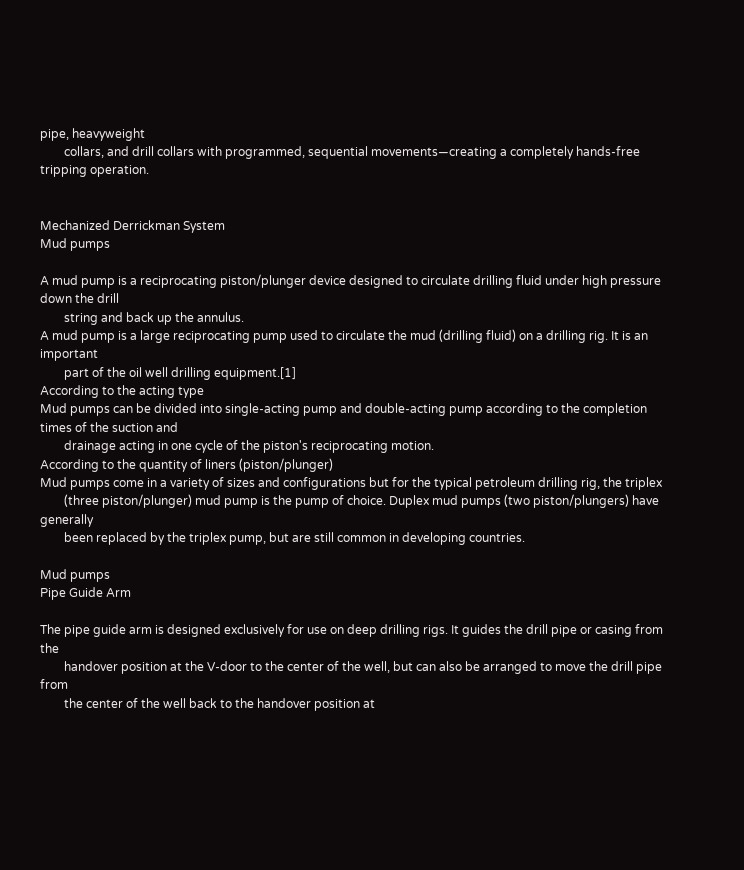pipe, heavyweight
        collars, and drill collars with programmed, sequential movements—creating a completely hands-free tripping operation.


Mechanized Derrickman System
Mud pumps

A mud pump is a reciprocating piston/plunger device designed to circulate drilling fluid under high pressure down the drill
        string and back up the annulus.
A mud pump is a large reciprocating pump used to circulate the mud (drilling fluid) on a drilling rig. It is an important
        part of the oil well drilling equipment.[1]
According to the acting type
Mud pumps can be divided into single-acting pump and double-acting pump according to the completion times of the suction and
        drainage acting in one cycle of the piston's reciprocating motion.
According to the quantity of liners (piston/plunger)
Mud pumps come in a variety of sizes and configurations but for the typical petroleum drilling rig, the triplex
        (three piston/plunger) mud pump is the pump of choice. Duplex mud pumps (two piston/plungers) have generally
        been replaced by the triplex pump, but are still common in developing countries.

Mud pumps
Pipe Guide Arm

The pipe guide arm is designed exclusively for use on deep drilling rigs. It guides the drill pipe or casing from the
        handover position at the V-door to the center of the well, but can also be arranged to move the drill pipe from
        the center of the well back to the handover position at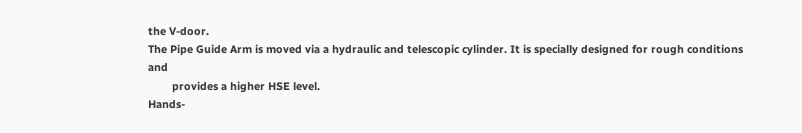the V-door.
The Pipe Guide Arm is moved via a hydraulic and telescopic cylinder. It is specially designed for rough conditions and
        provides a higher HSE level.
Hands-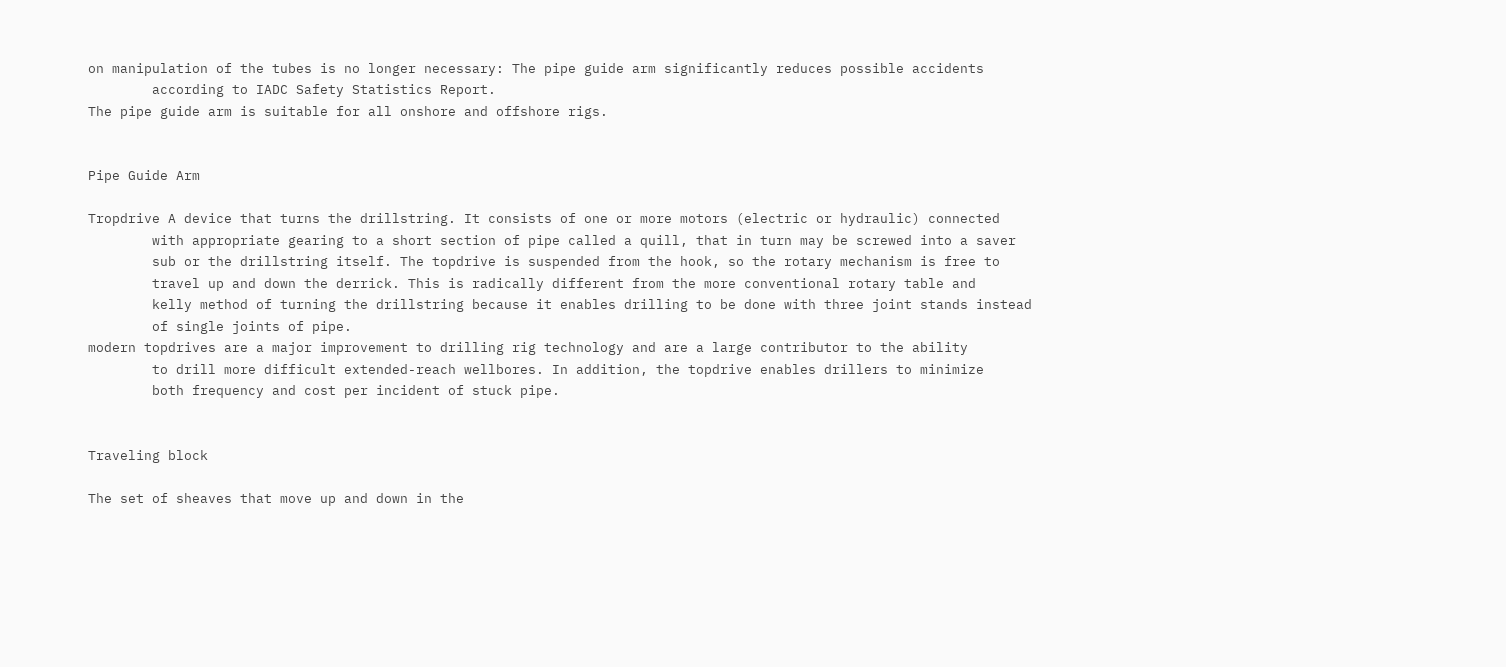on manipulation of the tubes is no longer necessary: The pipe guide arm significantly reduces possible accidents
        according to IADC Safety Statistics Report.
The pipe guide arm is suitable for all onshore and offshore rigs.


Pipe Guide Arm

Tropdrive A device that turns the drillstring. It consists of one or more motors (electric or hydraulic) connected
        with appropriate gearing to a short section of pipe called a quill, that in turn may be screwed into a saver
        sub or the drillstring itself. The topdrive is suspended from the hook, so the rotary mechanism is free to
        travel up and down the derrick. This is radically different from the more conventional rotary table and
        kelly method of turning the drillstring because it enables drilling to be done with three joint stands instead
        of single joints of pipe.
modern topdrives are a major improvement to drilling rig technology and are a large contributor to the ability
        to drill more difficult extended-reach wellbores. In addition, the topdrive enables drillers to minimize
        both frequency and cost per incident of stuck pipe.


Traveling block

The set of sheaves that move up and down in the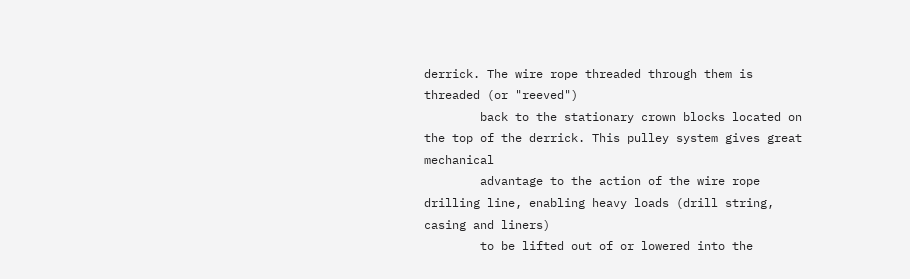derrick. The wire rope threaded through them is threaded (or "reeved")
        back to the stationary crown blocks located on the top of the derrick. This pulley system gives great mechanical
        advantage to the action of the wire rope drilling line, enabling heavy loads (drill string, casing and liners)
        to be lifted out of or lowered into the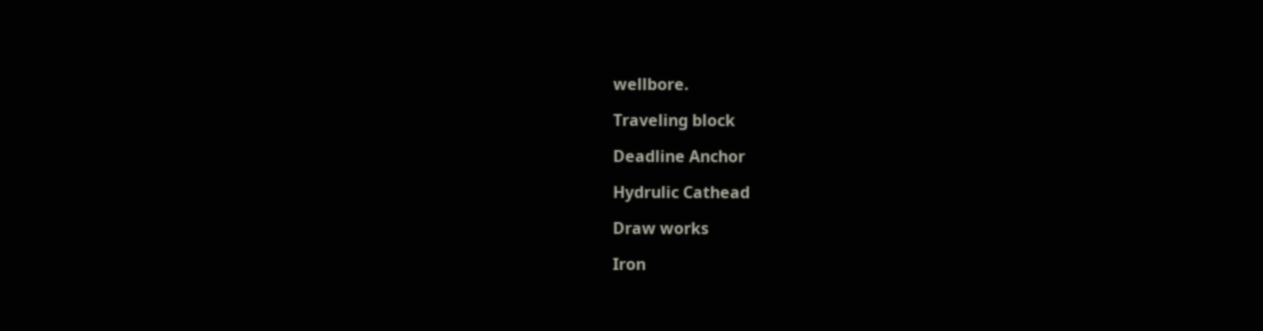wellbore.

Traveling block

Deadline Anchor

Hydrulic Cathead

Draw works

Iron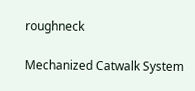roughneck

Mechanized Catwalk System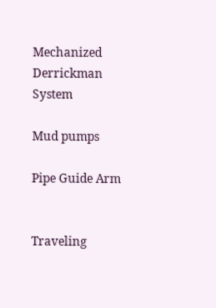Mechanized Derrickman System

Mud pumps

Pipe Guide Arm


Traveling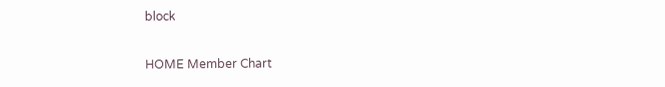block

HOME Member Chart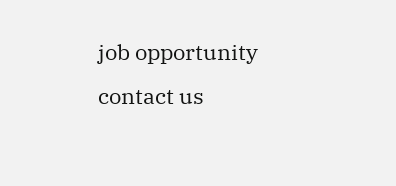job opportunity contact us